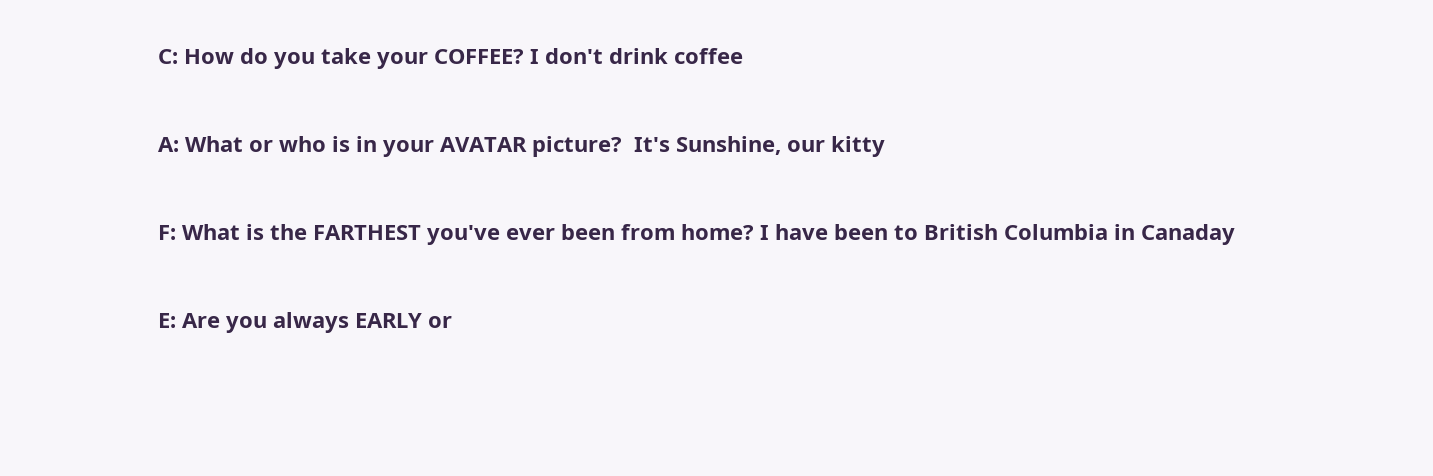C: How do you take your COFFEE? I don't drink coffee

A: What or who is in your AVATAR picture?  It's Sunshine, our kitty

F: What is the FARTHEST you've ever been from home? I have been to British Columbia in Canaday

E: Are you always EARLY or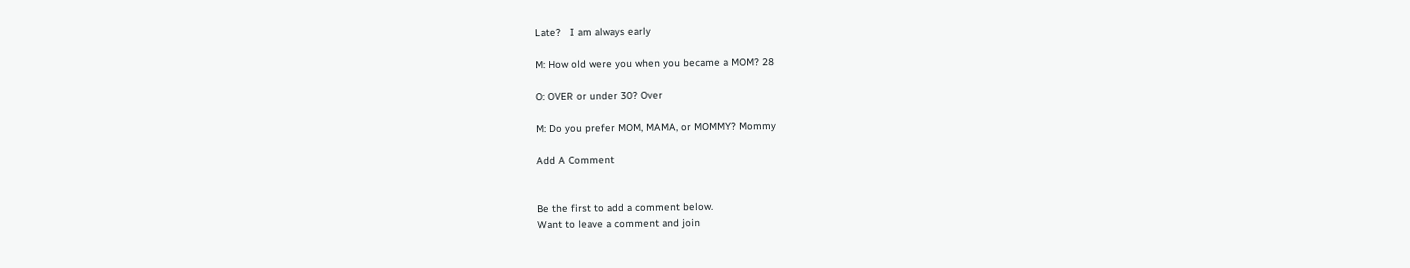Late?   I am always early

M: How old were you when you became a MOM? 28

O: OVER or under 30? Over

M: Do you prefer MOM, MAMA, or MOMMY? Mommy

Add A Comment


Be the first to add a comment below.
Want to leave a comment and join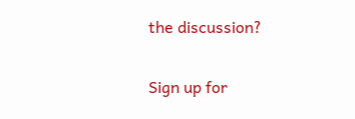the discussion?

Sign up for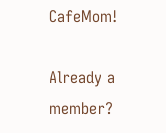CafeMom!

Already a member?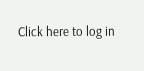Click here to log in